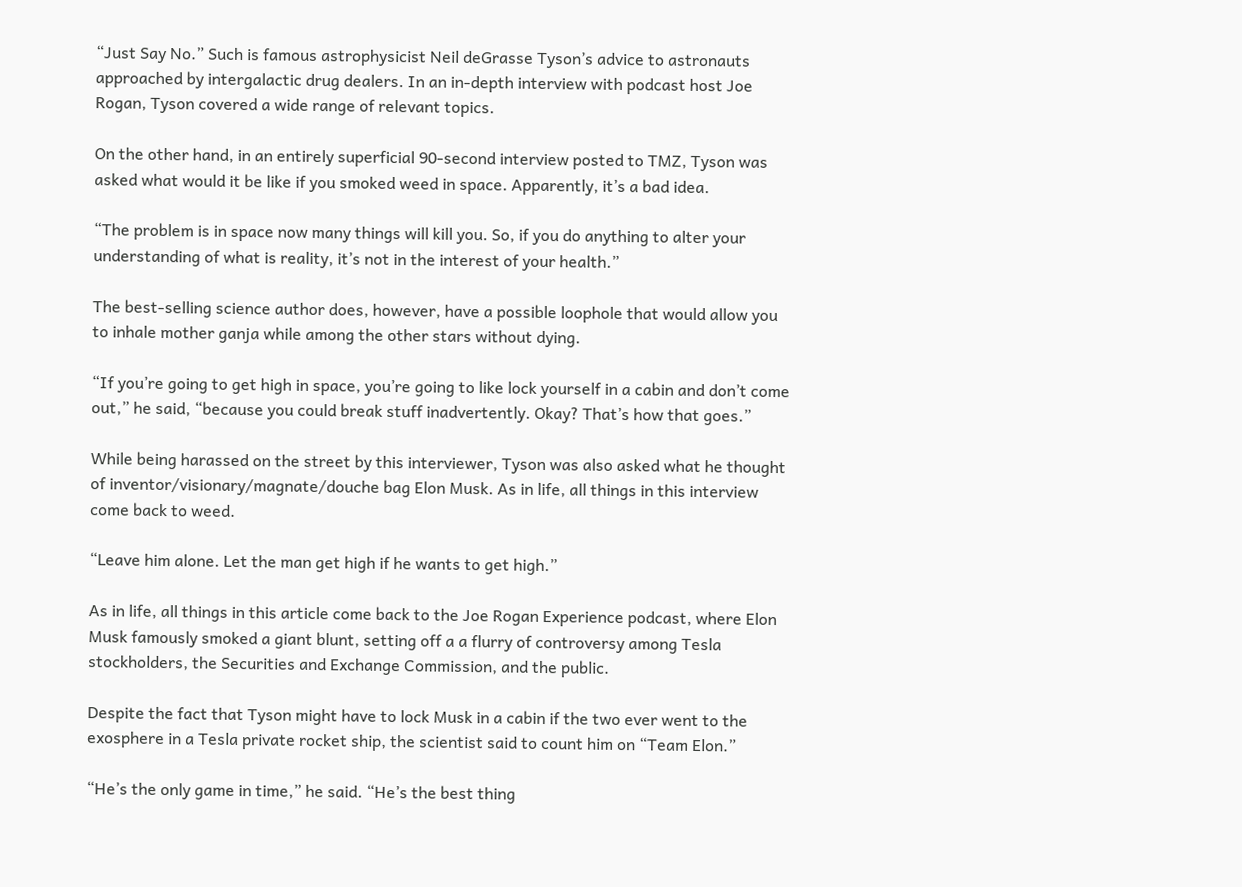“Just Say No.” Such is famous astrophysicist Neil deGrasse Tyson’s advice to astronauts approached by intergalactic drug dealers. In an in-depth interview with podcast host Joe Rogan, Tyson covered a wide range of relevant topics.

On the other hand, in an entirely superficial 90-second interview posted to TMZ, Tyson was asked what would it be like if you smoked weed in space. Apparently, it’s a bad idea.

“The problem is in space now many things will kill you. So, if you do anything to alter your understanding of what is reality, it’s not in the interest of your health.”

The best-selling science author does, however, have a possible loophole that would allow you to inhale mother ganja while among the other stars without dying.

“If you’re going to get high in space, you’re going to like lock yourself in a cabin and don’t come out,” he said, “because you could break stuff inadvertently. Okay? That’s how that goes.”

While being harassed on the street by this interviewer, Tyson was also asked what he thought of inventor/visionary/magnate/douche bag Elon Musk. As in life, all things in this interview come back to weed.

“Leave him alone. Let the man get high if he wants to get high.”

As in life, all things in this article come back to the Joe Rogan Experience podcast, where Elon Musk famously smoked a giant blunt, setting off a a flurry of controversy among Tesla stockholders, the Securities and Exchange Commission, and the public.

Despite the fact that Tyson might have to lock Musk in a cabin if the two ever went to the exosphere in a Tesla private rocket ship, the scientist said to count him on “Team Elon.”

“He’s the only game in time,” he said. “He’s the best thing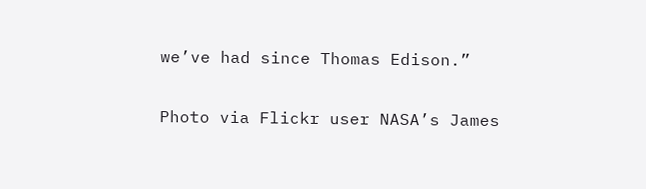we’ve had since Thomas Edison.”

Photo via Flickr user NASA’s James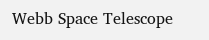Webb Space Telescope